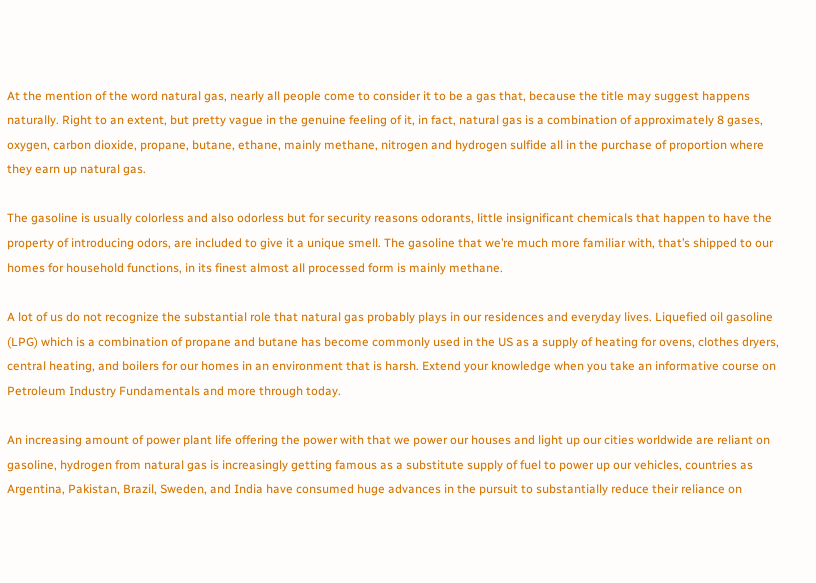At the mention of the word natural gas, nearly all people come to consider it to be a gas that, because the title may suggest happens naturally. Right to an extent, but pretty vague in the genuine feeling of it, in fact, natural gas is a combination of approximately 8 gases, oxygen, carbon dioxide, propane, butane, ethane, mainly methane, nitrogen and hydrogen sulfide all in the purchase of proportion where they earn up natural gas.

The gasoline is usually colorless and also odorless but for security reasons odorants, little insignificant chemicals that happen to have the property of introducing odors, are included to give it a unique smell. The gasoline that we’re much more familiar with, that’s shipped to our homes for household functions, in its finest almost all processed form is mainly methane.

A lot of us do not recognize the substantial role that natural gas probably plays in our residences and everyday lives. Liquefied oil gasoline (LPG) which is a combination of propane and butane has become commonly used in the US as a supply of heating for ovens, clothes dryers, central heating, and boilers for our homes in an environment that is harsh. Extend your knowledge when you take an informative course on Petroleum Industry Fundamentals and more through today.

An increasing amount of power plant life offering the power with that we power our houses and light up our cities worldwide are reliant on gasoline, hydrogen from natural gas is increasingly getting famous as a substitute supply of fuel to power up our vehicles, countries as Argentina, Pakistan, Brazil, Sweden, and India have consumed huge advances in the pursuit to substantially reduce their reliance on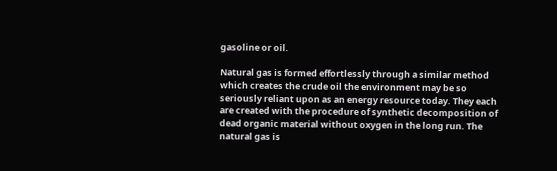gasoline or oil.

Natural gas is formed effortlessly through a similar method which creates the crude oil the environment may be so seriously reliant upon as an energy resource today. They each are created with the procedure of synthetic decomposition of dead organic material without oxygen in the long run. The natural gas is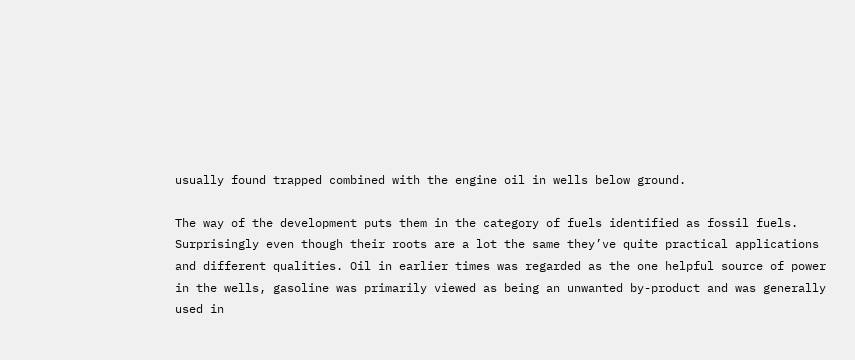usually found trapped combined with the engine oil in wells below ground.

The way of the development puts them in the category of fuels identified as fossil fuels. Surprisingly even though their roots are a lot the same they’ve quite practical applications and different qualities. Oil in earlier times was regarded as the one helpful source of power in the wells, gasoline was primarily viewed as being an unwanted by-product and was generally used in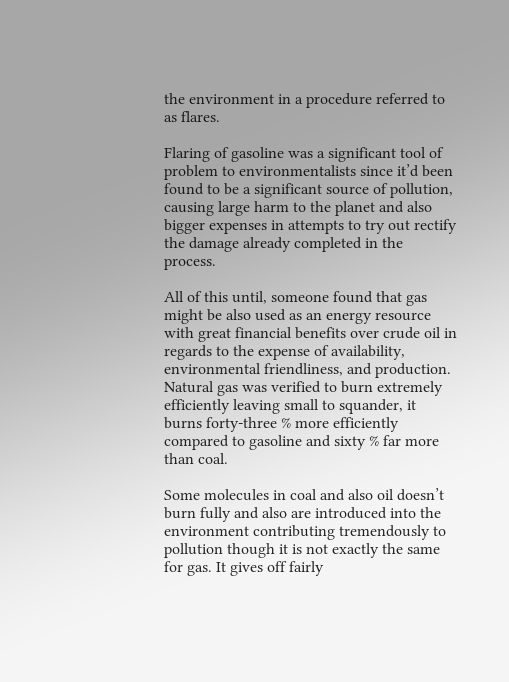the environment in a procedure referred to as flares.

Flaring of gasoline was a significant tool of problem to environmentalists since it’d been found to be a significant source of pollution, causing large harm to the planet and also bigger expenses in attempts to try out rectify the damage already completed in the process.

All of this until, someone found that gas might be also used as an energy resource with great financial benefits over crude oil in regards to the expense of availability, environmental friendliness, and production. Natural gas was verified to burn extremely efficiently leaving small to squander, it burns forty-three % more efficiently compared to gasoline and sixty % far more than coal.

Some molecules in coal and also oil doesn’t burn fully and also are introduced into the environment contributing tremendously to pollution though it is not exactly the same for gas. It gives off fairly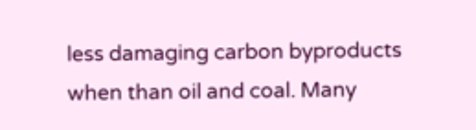less damaging carbon byproducts when than oil and coal. Many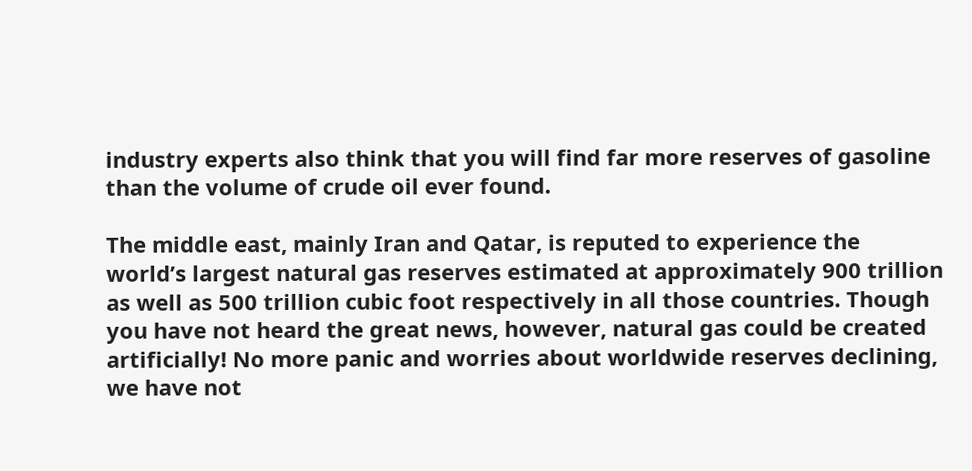industry experts also think that you will find far more reserves of gasoline than the volume of crude oil ever found.

The middle east, mainly Iran and Qatar, is reputed to experience the world’s largest natural gas reserves estimated at approximately 900 trillion as well as 500 trillion cubic foot respectively in all those countries. Though you have not heard the great news, however, natural gas could be created artificially! No more panic and worries about worldwide reserves declining, we have not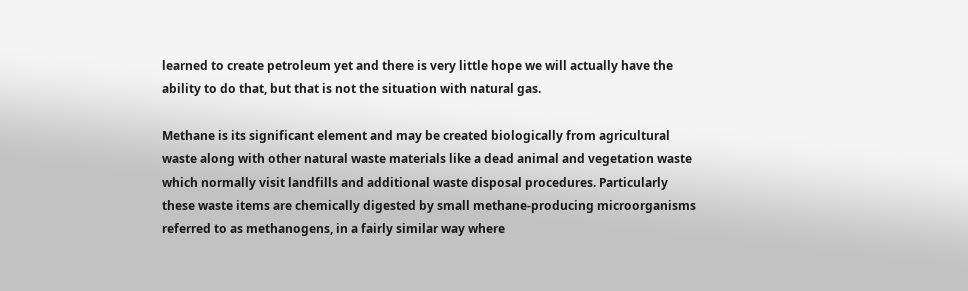learned to create petroleum yet and there is very little hope we will actually have the ability to do that, but that is not the situation with natural gas.

Methane is its significant element and may be created biologically from agricultural waste along with other natural waste materials like a dead animal and vegetation waste which normally visit landfills and additional waste disposal procedures. Particularly these waste items are chemically digested by small methane-producing microorganisms referred to as methanogens, in a fairly similar way where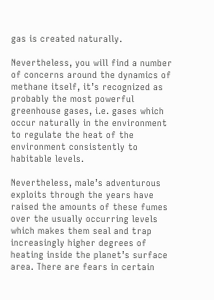gas is created naturally.

Nevertheless, you will find a number of concerns around the dynamics of methane itself, it’s recognized as probably the most powerful greenhouse gases, i.e. gases which occur naturally in the environment to regulate the heat of the environment consistently to habitable levels.

Nevertheless, male’s adventurous exploits through the years have raised the amounts of these fumes over the usually occurring levels which makes them seal and trap increasingly higher degrees of heating inside the planet’s surface area. There are fears in certain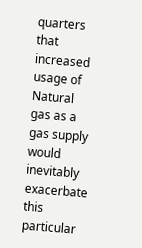quarters that increased usage of Natural gas as a gas supply would inevitably exacerbate this particular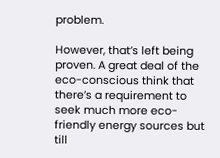problem.

However, that’s left being proven. A great deal of the eco-conscious think that there’s a requirement to seek much more eco-friendly energy sources but till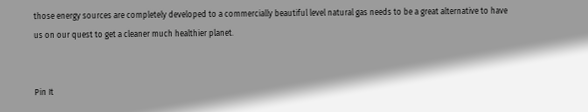those energy sources are completely developed to a commercially beautiful level natural gas needs to be a great alternative to have us on our quest to get a cleaner much healthier planet.


Pin It